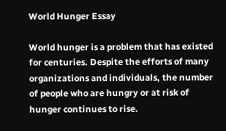World Hunger Essay

World hunger is a problem that has existed for centuries. Despite the efforts of many organizations and individuals, the number of people who are hungry or at risk of hunger continues to rise.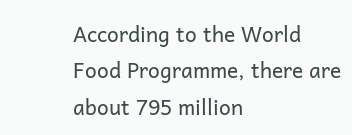According to the World Food Programme, there are about 795 million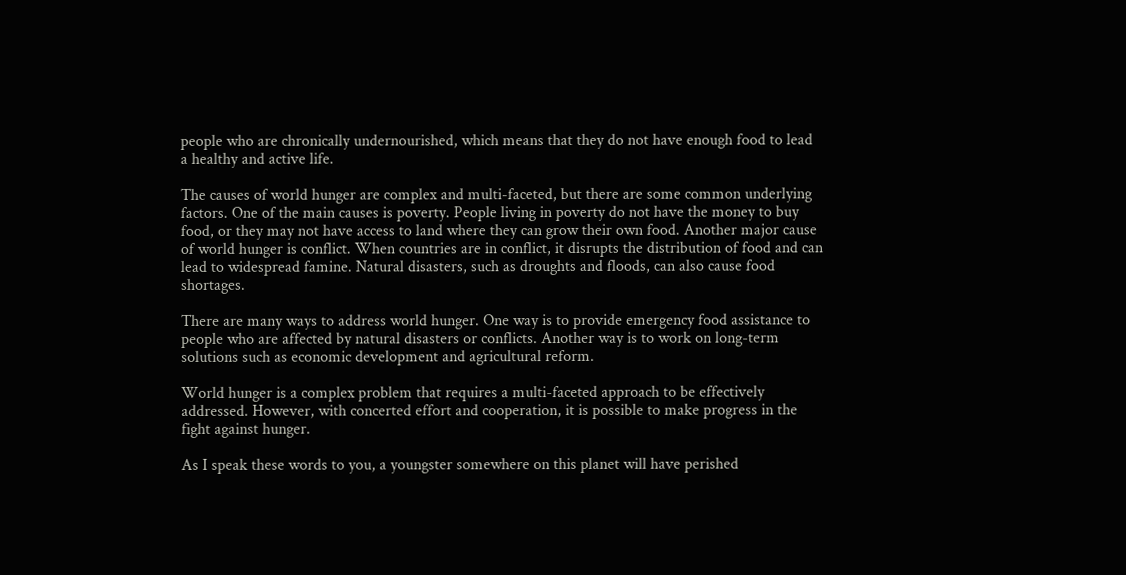people who are chronically undernourished, which means that they do not have enough food to lead a healthy and active life.

The causes of world hunger are complex and multi-faceted, but there are some common underlying factors. One of the main causes is poverty. People living in poverty do not have the money to buy food, or they may not have access to land where they can grow their own food. Another major cause of world hunger is conflict. When countries are in conflict, it disrupts the distribution of food and can lead to widespread famine. Natural disasters, such as droughts and floods, can also cause food shortages.

There are many ways to address world hunger. One way is to provide emergency food assistance to people who are affected by natural disasters or conflicts. Another way is to work on long-term solutions such as economic development and agricultural reform.

World hunger is a complex problem that requires a multi-faceted approach to be effectively addressed. However, with concerted effort and cooperation, it is possible to make progress in the fight against hunger.

As I speak these words to you, a youngster somewhere on this planet will have perished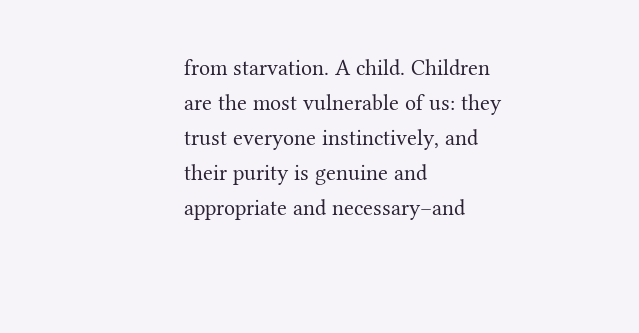from starvation. A child. Children are the most vulnerable of us: they trust everyone instinctively, and their purity is genuine and appropriate and necessary–and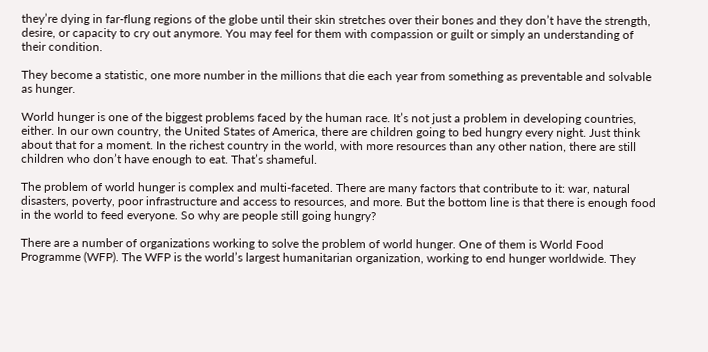they’re dying in far-flung regions of the globe until their skin stretches over their bones and they don’t have the strength, desire, or capacity to cry out anymore. You may feel for them with compassion or guilt or simply an understanding of their condition.

They become a statistic, one more number in the millions that die each year from something as preventable and solvable as hunger.

World hunger is one of the biggest problems faced by the human race. It’s not just a problem in developing countries, either. In our own country, the United States of America, there are children going to bed hungry every night. Just think about that for a moment. In the richest country in the world, with more resources than any other nation, there are still children who don’t have enough to eat. That’s shameful.

The problem of world hunger is complex and multi-faceted. There are many factors that contribute to it: war, natural disasters, poverty, poor infrastructure and access to resources, and more. But the bottom line is that there is enough food in the world to feed everyone. So why are people still going hungry?

There are a number of organizations working to solve the problem of world hunger. One of them is World Food Programme (WFP). The WFP is the world’s largest humanitarian organization, working to end hunger worldwide. They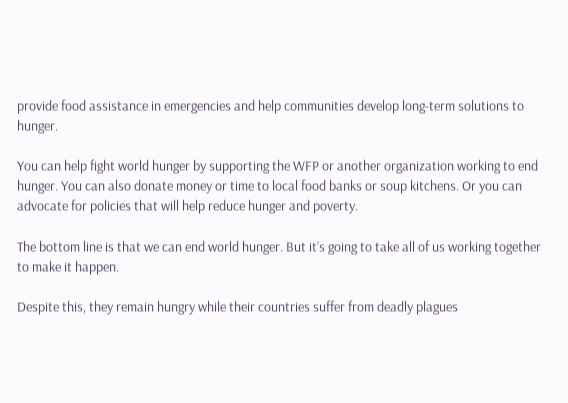provide food assistance in emergencies and help communities develop long-term solutions to hunger.

You can help fight world hunger by supporting the WFP or another organization working to end hunger. You can also donate money or time to local food banks or soup kitchens. Or you can advocate for policies that will help reduce hunger and poverty.

The bottom line is that we can end world hunger. But it’s going to take all of us working together to make it happen.

Despite this, they remain hungry while their countries suffer from deadly plagues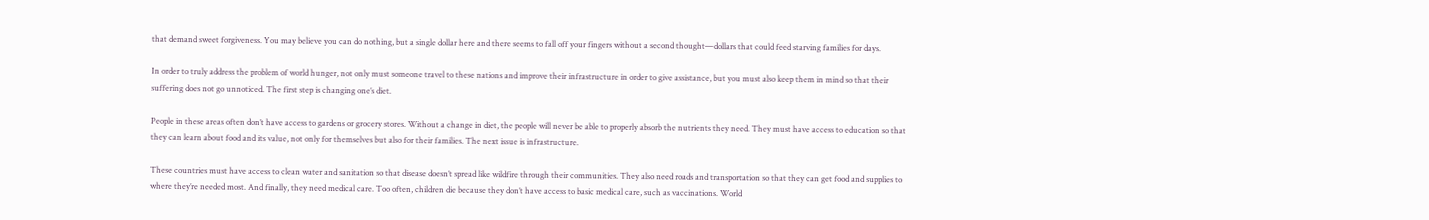that demand sweet forgiveness. You may believe you can do nothing, but a single dollar here and there seems to fall off your fingers without a second thought—dollars that could feed starving families for days.

In order to truly address the problem of world hunger, not only must someone travel to these nations and improve their infrastructure in order to give assistance, but you must also keep them in mind so that their suffering does not go unnoticed. The first step is changing one’s diet.

People in these areas often don’t have access to gardens or grocery stores. Without a change in diet, the people will never be able to properly absorb the nutrients they need. They must have access to education so that they can learn about food and its value, not only for themselves but also for their families. The next issue is infrastructure.

These countries must have access to clean water and sanitation so that disease doesn’t spread like wildfire through their communities. They also need roads and transportation so that they can get food and supplies to where they’re needed most. And finally, they need medical care. Too often, children die because they don’t have access to basic medical care, such as vaccinations. World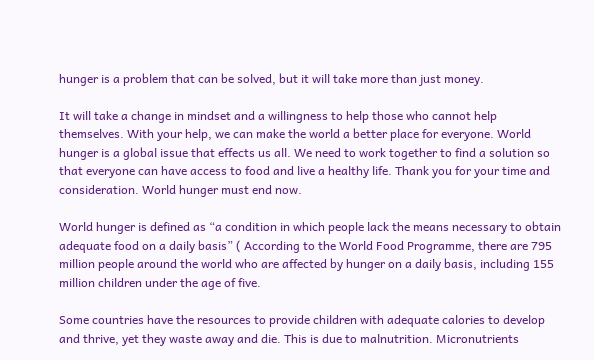hunger is a problem that can be solved, but it will take more than just money.

It will take a change in mindset and a willingness to help those who cannot help themselves. With your help, we can make the world a better place for everyone. World hunger is a global issue that effects us all. We need to work together to find a solution so that everyone can have access to food and live a healthy life. Thank you for your time and consideration. World hunger must end now.

World hunger is defined as “a condition in which people lack the means necessary to obtain adequate food on a daily basis” ( According to the World Food Programme, there are 795 million people around the world who are affected by hunger on a daily basis, including 155 million children under the age of five.

Some countries have the resources to provide children with adequate calories to develop and thrive, yet they waste away and die. This is due to malnutrition. Micronutrients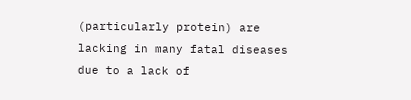(particularly protein) are lacking in many fatal diseases due to a lack of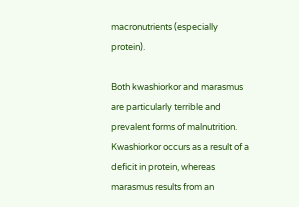macronutrients (especially protein).

Both kwashiorkor and marasmus are particularly terrible and prevalent forms of malnutrition. Kwashiorkor occurs as a result of a deficit in protein, whereas marasmus results from an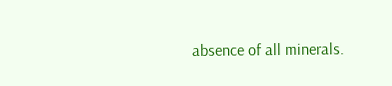absence of all minerals.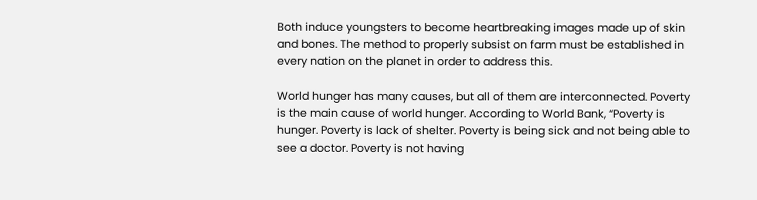Both induce youngsters to become heartbreaking images made up of skin and bones. The method to properly subsist on farm must be established in every nation on the planet in order to address this.

World hunger has many causes, but all of them are interconnected. Poverty is the main cause of world hunger. According to World Bank, “Poverty is hunger. Poverty is lack of shelter. Poverty is being sick and not being able to see a doctor. Poverty is not having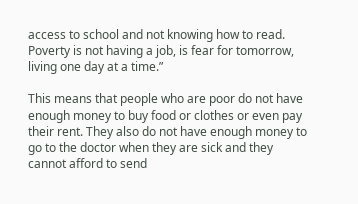access to school and not knowing how to read. Poverty is not having a job, is fear for tomorrow, living one day at a time.”

This means that people who are poor do not have enough money to buy food or clothes or even pay their rent. They also do not have enough money to go to the doctor when they are sick and they cannot afford to send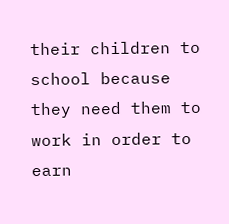their children to school because they need them to work in order to earn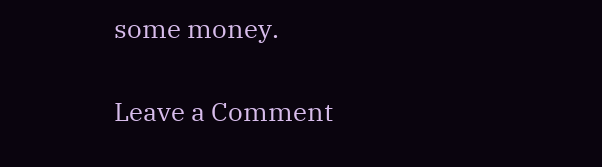some money.

Leave a Comment